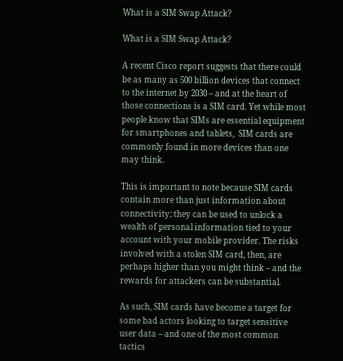What is a SIM Swap Attack?

What is a SIM Swap Attack?

A recent Cisco report suggests that there could be as many as 500 billion devices that connect to the internet by 2030 – and at the heart of those connections is a SIM card. Yet while most people know that SIMs are essential equipment for smartphones and tablets,  SIM cards are commonly found in more devices than one may think.

This is important to note because SIM cards contain more than just information about connectivity; they can be used to unlock a wealth of personal information tied to your account with your mobile provider. The risks involved with a stolen SIM card, then, are perhaps higher than you might think – and the rewards for attackers can be substantial.

As such, SIM cards have become a target for some bad actors looking to target sensitive user data – and one of the most common tactics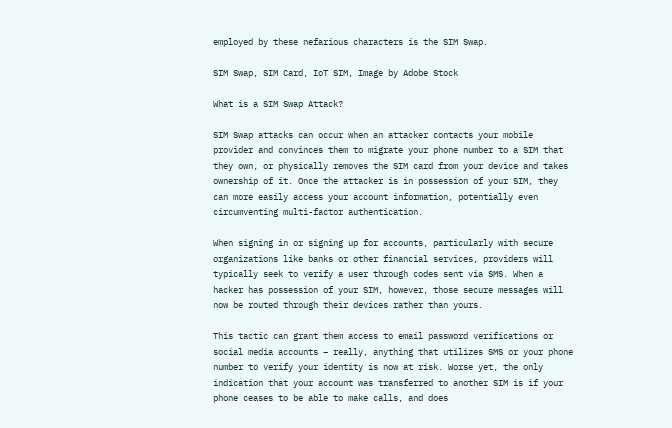employed by these nefarious characters is the SIM Swap.

SIM Swap, SIM Card, IoT SIM, Image by Adobe Stock

What is a SIM Swap Attack?

SIM Swap attacks can occur when an attacker contacts your mobile provider and convinces them to migrate your phone number to a SIM that they own, or physically removes the SIM card from your device and takes ownership of it. Once the attacker is in possession of your SIM, they can more easily access your account information, potentially even circumventing multi-factor authentication.

When signing in or signing up for accounts, particularly with secure organizations like banks or other financial services, providers will typically seek to verify a user through codes sent via SMS. When a hacker has possession of your SIM, however, those secure messages will now be routed through their devices rather than yours.

This tactic can grant them access to email password verifications or social media accounts – really, anything that utilizes SMS or your phone number to verify your identity is now at risk. Worse yet, the only indication that your account was transferred to another SIM is if your phone ceases to be able to make calls, and does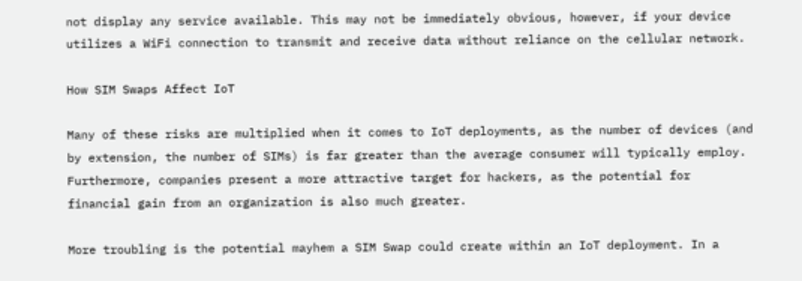not display any service available. This may not be immediately obvious, however, if your device utilizes a WiFi connection to transmit and receive data without reliance on the cellular network.

How SIM Swaps Affect IoT

Many of these risks are multiplied when it comes to IoT deployments, as the number of devices (and by extension, the number of SIMs) is far greater than the average consumer will typically employ. Furthermore, companies present a more attractive target for hackers, as the potential for financial gain from an organization is also much greater.

More troubling is the potential mayhem a SIM Swap could create within an IoT deployment. In a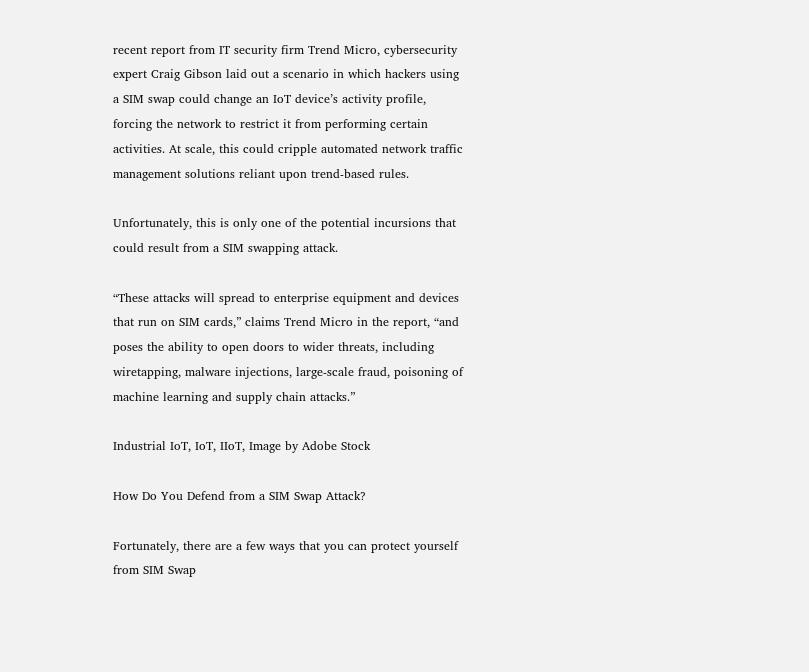recent report from IT security firm Trend Micro, cybersecurity expert Craig Gibson laid out a scenario in which hackers using a SIM swap could change an IoT device’s activity profile, forcing the network to restrict it from performing certain activities. At scale, this could cripple automated network traffic management solutions reliant upon trend-based rules.

Unfortunately, this is only one of the potential incursions that could result from a SIM swapping attack.

“These attacks will spread to enterprise equipment and devices that run on SIM cards,” claims Trend Micro in the report, “and poses the ability to open doors to wider threats, including wiretapping, malware injections, large-scale fraud, poisoning of machine learning and supply chain attacks.”

Industrial IoT, IoT, IIoT, Image by Adobe Stock

How Do You Defend from a SIM Swap Attack?

Fortunately, there are a few ways that you can protect yourself from SIM Swap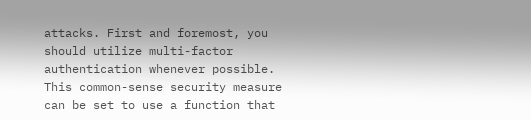attacks. First and foremost, you should utilize multi-factor authentication whenever possible. This common-sense security measure can be set to use a function that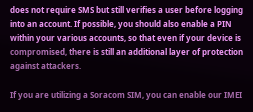does not require SMS but still verifies a user before logging into an account. If possible, you should also enable a PIN within your various accounts, so that even if your device is compromised, there is still an additional layer of protection against attackers.

If you are utilizing a Soracom SIM, you can enable our IMEI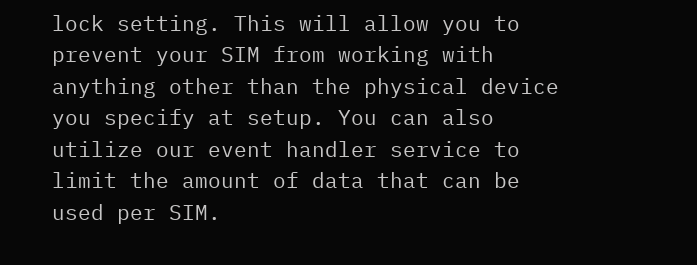lock setting. This will allow you to prevent your SIM from working with anything other than the physical device you specify at setup. You can also utilize our event handler service to limit the amount of data that can be used per SIM.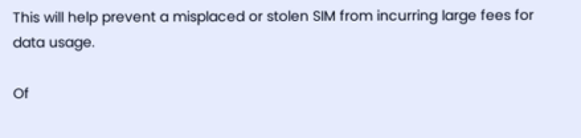This will help prevent a misplaced or stolen SIM from incurring large fees for data usage.

Of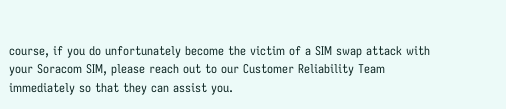course, if you do unfortunately become the victim of a SIM swap attack with your Soracom SIM, please reach out to our Customer Reliability Team immediately so that they can assist you.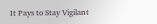It Pays to Stay Vigilant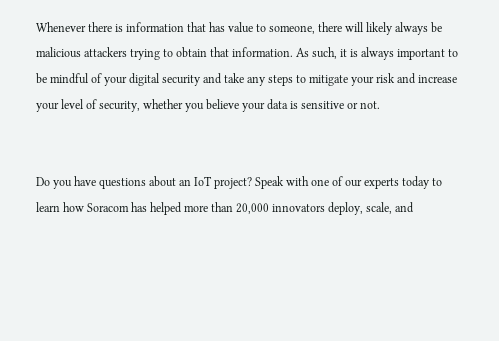Whenever there is information that has value to someone, there will likely always be malicious attackers trying to obtain that information. As such, it is always important to be mindful of your digital security and take any steps to mitigate your risk and increase your level of security, whether you believe your data is sensitive or not.


Do you have questions about an IoT project? Speak with one of our experts today to learn how Soracom has helped more than 20,000 innovators deploy, scale, and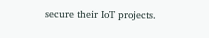secure their IoT projects.